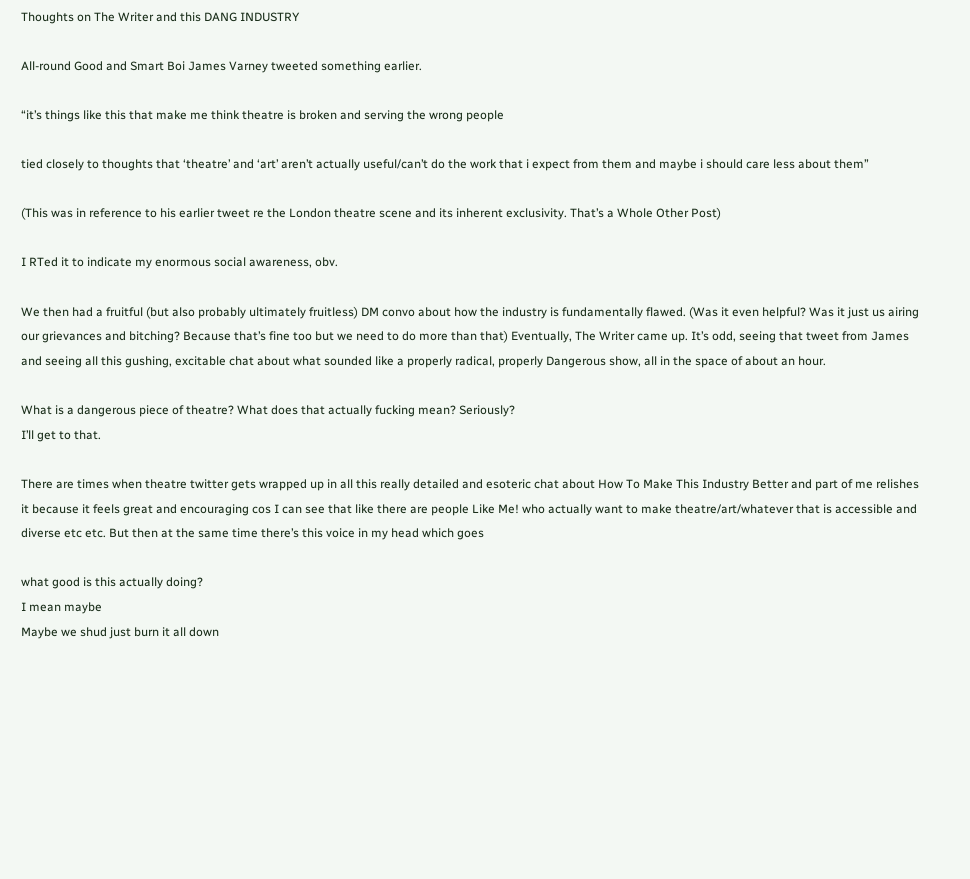Thoughts on The Writer and this DANG INDUSTRY

All-round Good and Smart Boi James Varney tweeted something earlier.

“it’s things like this that make me think theatre is broken and serving the wrong people

tied closely to thoughts that ‘theatre’ and ‘art’ aren’t actually useful/can’t do the work that i expect from them and maybe i should care less about them”

(This was in reference to his earlier tweet re the London theatre scene and its inherent exclusivity. That’s a Whole Other Post)

I RTed it to indicate my enormous social awareness, obv.

We then had a fruitful (but also probably ultimately fruitless) DM convo about how the industry is fundamentally flawed. (Was it even helpful? Was it just us airing our grievances and bitching? Because that’s fine too but we need to do more than that) Eventually, The Writer came up. It’s odd, seeing that tweet from James and seeing all this gushing, excitable chat about what sounded like a properly radical, properly Dangerous show, all in the space of about an hour.

What is a dangerous piece of theatre? What does that actually fucking mean? Seriously?
I’ll get to that.

There are times when theatre twitter gets wrapped up in all this really detailed and esoteric chat about How To Make This Industry Better and part of me relishes it because it feels great and encouraging cos I can see that like there are people Like Me! who actually want to make theatre/art/whatever that is accessible and diverse etc etc. But then at the same time there’s this voice in my head which goes

what good is this actually doing?
I mean maybe
Maybe we shud just burn it all down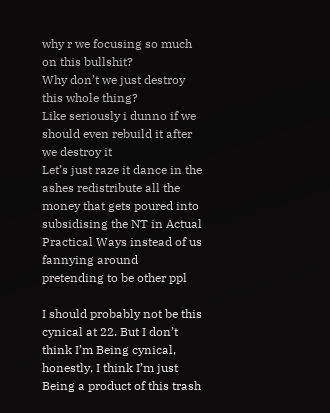why r we focusing so much on this bullshit?
Why don’t we just destroy this whole thing?
Like seriously i dunno if we should even rebuild it after we destroy it
Let’s just raze it dance in the ashes redistribute all the money that gets poured into subsidising the NT in Actual Practical Ways instead of us fannying around pretending to be other ppl

I should probably not be this cynical at 22. But I don’t think I’m Being cynical, honestly, I think I’m just Being a product of this trash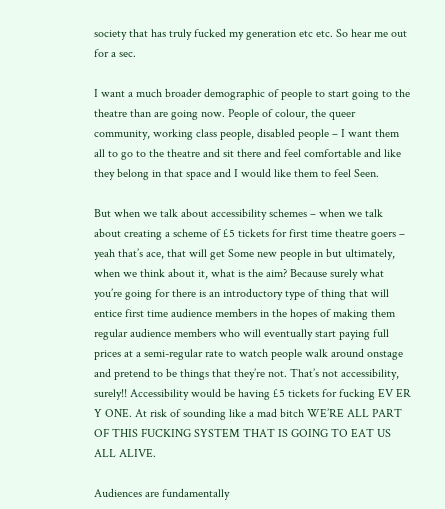society that has truly fucked my generation etc etc. So hear me out for a sec.

I want a much broader demographic of people to start going to the theatre than are going now. People of colour, the queer community, working class people, disabled people – I want them all to go to the theatre and sit there and feel comfortable and like they belong in that space and I would like them to feel Seen.

But when we talk about accessibility schemes – when we talk about creating a scheme of £5 tickets for first time theatre goers – yeah that’s ace, that will get Some new people in but ultimately, when we think about it, what is the aim? Because surely what you’re going for there is an introductory type of thing that will entice first time audience members in the hopes of making them regular audience members who will eventually start paying full prices at a semi-regular rate to watch people walk around onstage and pretend to be things that they’re not. That’s not accessibility, surely!! Accessibility would be having £5 tickets for fucking EV ER Y ONE. At risk of sounding like a mad bitch WE’RE ALL PART OF THIS FUCKING SYSTEM THAT IS GOING TO EAT US ALL ALIVE.

Audiences are fundamentally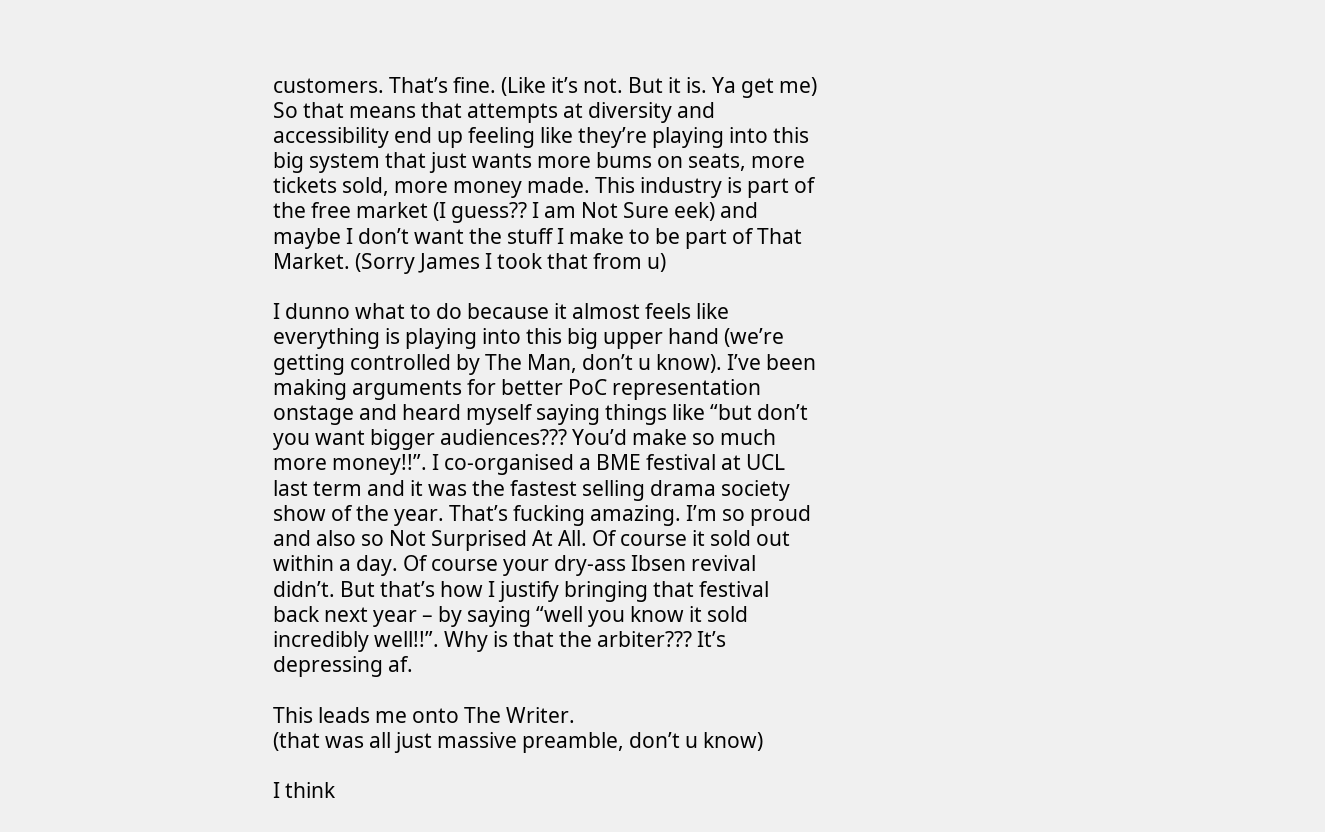customers. That’s fine. (Like it’s not. But it is. Ya get me) So that means that attempts at diversity and accessibility end up feeling like they’re playing into this big system that just wants more bums on seats, more tickets sold, more money made. This industry is part of the free market (I guess?? I am Not Sure eek) and maybe I don’t want the stuff I make to be part of That Market. (Sorry James I took that from u)

I dunno what to do because it almost feels like everything is playing into this big upper hand (we’re getting controlled by The Man, don’t u know). I’ve been making arguments for better PoC representation onstage and heard myself saying things like “but don’t you want bigger audiences??? You’d make so much more money!!”. I co-organised a BME festival at UCL last term and it was the fastest selling drama society show of the year. That’s fucking amazing. I’m so proud and also so Not Surprised At All. Of course it sold out within a day. Of course your dry-ass Ibsen revival didn’t. But that’s how I justify bringing that festival back next year – by saying “well you know it sold incredibly well!!”. Why is that the arbiter??? It’s depressing af.

This leads me onto The Writer.
(that was all just massive preamble, don’t u know)

I think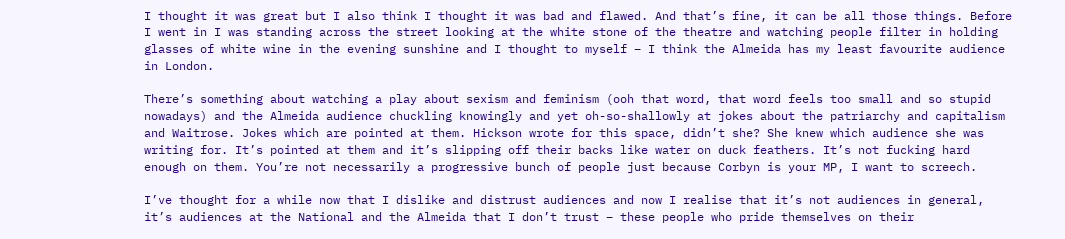I thought it was great but I also think I thought it was bad and flawed. And that’s fine, it can be all those things. Before I went in I was standing across the street looking at the white stone of the theatre and watching people filter in holding glasses of white wine in the evening sunshine and I thought to myself – I think the Almeida has my least favourite audience in London.

There’s something about watching a play about sexism and feminism (ooh that word, that word feels too small and so stupid nowadays) and the Almeida audience chuckling knowingly and yet oh-so-shallowly at jokes about the patriarchy and capitalism and Waitrose. Jokes which are pointed at them. Hickson wrote for this space, didn’t she? She knew which audience she was writing for. It’s pointed at them and it’s slipping off their backs like water on duck feathers. It’s not fucking hard enough on them. You’re not necessarily a progressive bunch of people just because Corbyn is your MP, I want to screech.

I’ve thought for a while now that I dislike and distrust audiences and now I realise that it’s not audiences in general, it’s audiences at the National and the Almeida that I don’t trust – these people who pride themselves on their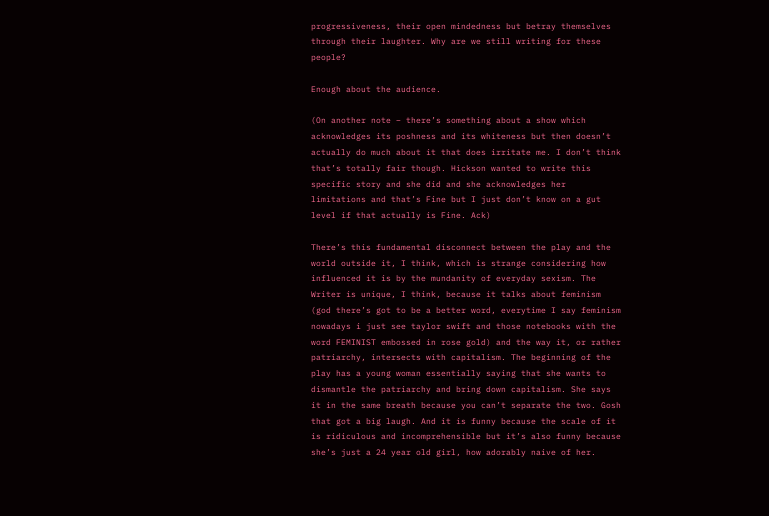progressiveness, their open mindedness but betray themselves through their laughter. Why are we still writing for these people?

Enough about the audience.

(On another note – there’s something about a show which acknowledges its poshness and its whiteness but then doesn’t actually do much about it that does irritate me. I don’t think that’s totally fair though. Hickson wanted to write this specific story and she did and she acknowledges her limitations and that’s Fine but I just don’t know on a gut level if that actually is Fine. Ack)

There’s this fundamental disconnect between the play and the world outside it, I think, which is strange considering how influenced it is by the mundanity of everyday sexism. The Writer is unique, I think, because it talks about feminism (god there’s got to be a better word, everytime I say feminism nowadays i just see taylor swift and those notebooks with the word FEMINIST embossed in rose gold) and the way it, or rather patriarchy, intersects with capitalism. The beginning of the play has a young woman essentially saying that she wants to dismantle the patriarchy and bring down capitalism. She says it in the same breath because you can’t separate the two. Gosh that got a big laugh. And it is funny because the scale of it is ridiculous and incomprehensible but it’s also funny because she’s just a 24 year old girl, how adorably naive of her.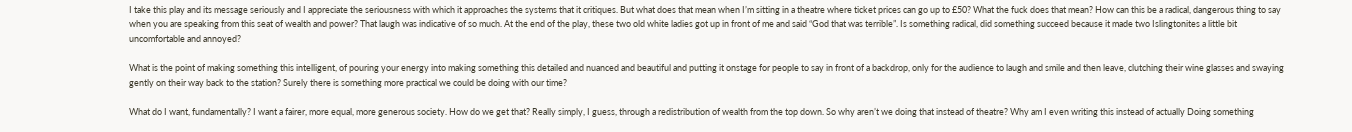I take this play and its message seriously and I appreciate the seriousness with which it approaches the systems that it critiques. But what does that mean when I’m sitting in a theatre where ticket prices can go up to £50? What the fuck does that mean? How can this be a radical, dangerous thing to say when you are speaking from this seat of wealth and power? That laugh was indicative of so much. At the end of the play, these two old white ladies got up in front of me and said “God that was terrible”. Is something radical, did something succeed because it made two Islingtonites a little bit uncomfortable and annoyed?

What is the point of making something this intelligent, of pouring your energy into making something this detailed and nuanced and beautiful and putting it onstage for people to say in front of a backdrop, only for the audience to laugh and smile and then leave, clutching their wine glasses and swaying gently on their way back to the station? Surely there is something more practical we could be doing with our time?

What do I want, fundamentally? I want a fairer, more equal, more generous society. How do we get that? Really simply, I guess, through a redistribution of wealth from the top down. So why aren’t we doing that instead of theatre? Why am I even writing this instead of actually Doing something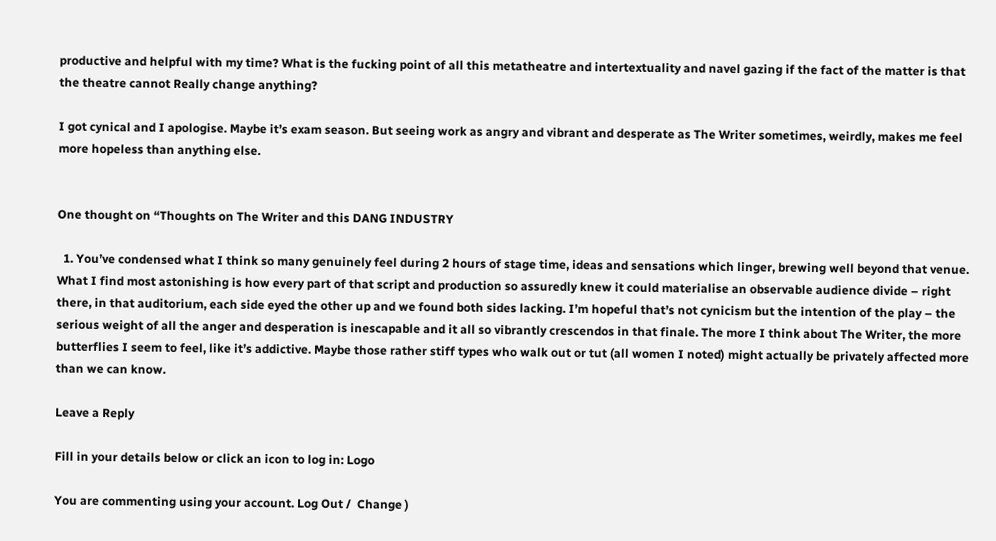productive and helpful with my time? What is the fucking point of all this metatheatre and intertextuality and navel gazing if the fact of the matter is that the theatre cannot Really change anything?

I got cynical and I apologise. Maybe it’s exam season. But seeing work as angry and vibrant and desperate as The Writer sometimes, weirdly, makes me feel more hopeless than anything else.


One thought on “Thoughts on The Writer and this DANG INDUSTRY

  1. You’ve condensed what I think so many genuinely feel during 2 hours of stage time, ideas and sensations which linger, brewing well beyond that venue. What I find most astonishing is how every part of that script and production so assuredly knew it could materialise an observable audience divide – right there, in that auditorium, each side eyed the other up and we found both sides lacking. I’m hopeful that’s not cynicism but the intention of the play – the serious weight of all the anger and desperation is inescapable and it all so vibrantly crescendos in that finale. The more I think about The Writer, the more butterflies I seem to feel, like it’s addictive. Maybe those rather stiff types who walk out or tut (all women I noted) might actually be privately affected more than we can know.

Leave a Reply

Fill in your details below or click an icon to log in: Logo

You are commenting using your account. Log Out /  Change )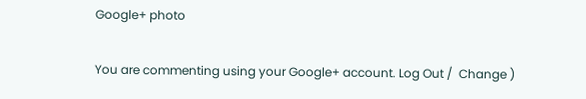Google+ photo

You are commenting using your Google+ account. Log Out /  Change )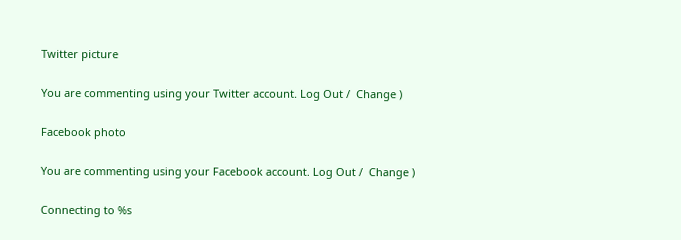Twitter picture

You are commenting using your Twitter account. Log Out /  Change )

Facebook photo

You are commenting using your Facebook account. Log Out /  Change )

Connecting to %s